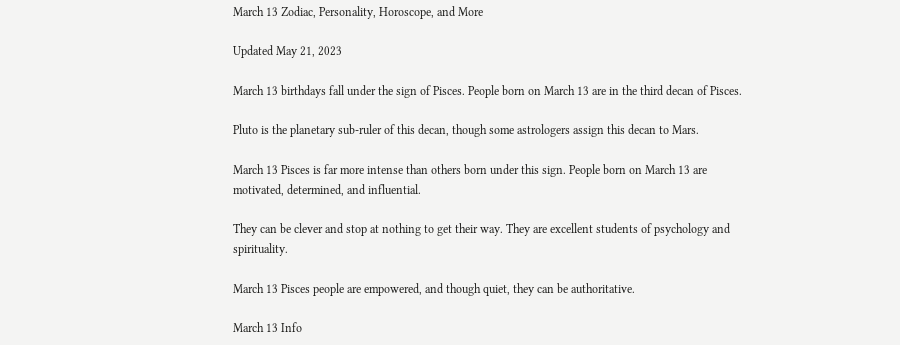March 13 Zodiac, Personality, Horoscope, and More

Updated May 21, 2023

March 13 birthdays fall under the sign of Pisces. People born on March 13 are in the third decan of Pisces.

Pluto is the planetary sub-ruler of this decan, though some astrologers assign this decan to Mars.

March 13 Pisces is far more intense than others born under this sign. People born on March 13 are motivated, determined, and influential.

They can be clever and stop at nothing to get their way. They are excellent students of psychology and spirituality.

March 13 Pisces people are empowered, and though quiet, they can be authoritative.

March 13 Info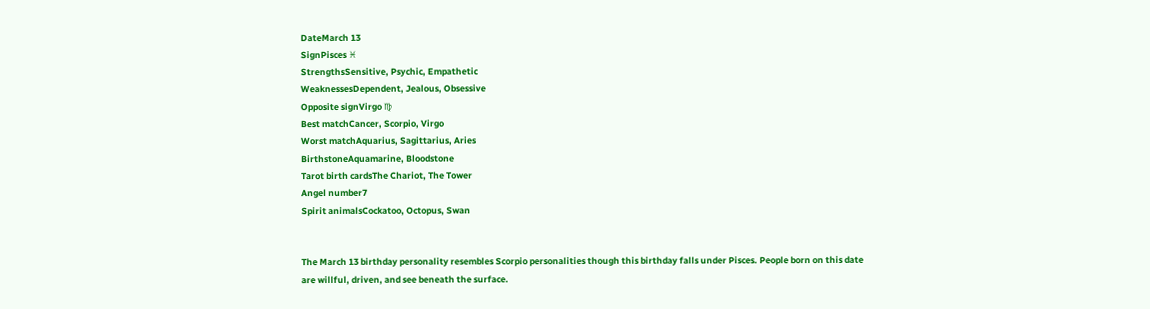DateMarch 13
SignPisces ♓
StrengthsSensitive, Psychic, Empathetic
WeaknessesDependent, Jealous, Obsessive
Opposite signVirgo ♍
Best matchCancer, Scorpio, Virgo
Worst matchAquarius, Sagittarius, Aries
BirthstoneAquamarine, Bloodstone
Tarot birth cardsThe Chariot, The Tower
Angel number7
Spirit animalsCockatoo, Octopus, Swan


The March 13 birthday personality resembles Scorpio personalities though this birthday falls under Pisces. People born on this date are willful, driven, and see beneath the surface.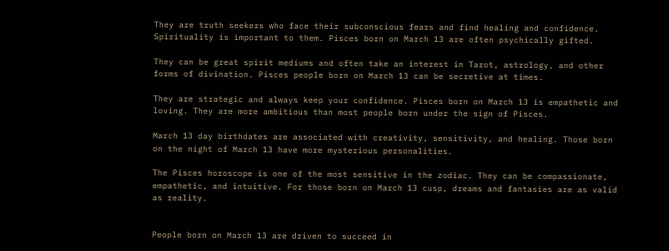They are truth seekers who face their subconscious fears and find healing and confidence. Spirituality is important to them. Pisces born on March 13 are often psychically gifted.

They can be great spirit mediums and often take an interest in Tarot, astrology, and other forms of divination. Pisces people born on March 13 can be secretive at times.

They are strategic and always keep your confidence. Pisces born on March 13 is empathetic and loving. They are more ambitious than most people born under the sign of Pisces.

March 13 day birthdates are associated with creativity, sensitivity, and healing. Those born on the night of March 13 have more mysterious personalities.

The Pisces horoscope is one of the most sensitive in the zodiac. They can be compassionate, empathetic, and intuitive. For those born on March 13 cusp, dreams and fantasies are as valid as reality.


People born on March 13 are driven to succeed in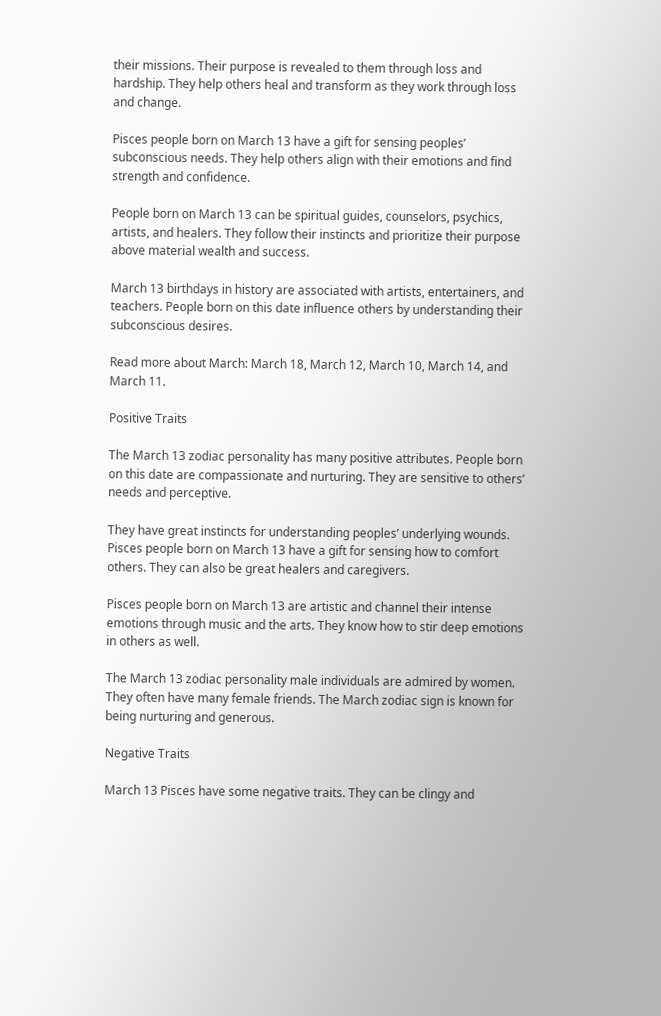their missions. Their purpose is revealed to them through loss and hardship. They help others heal and transform as they work through loss and change.

Pisces people born on March 13 have a gift for sensing peoples’ subconscious needs. They help others align with their emotions and find strength and confidence.

People born on March 13 can be spiritual guides, counselors, psychics, artists, and healers. They follow their instincts and prioritize their purpose above material wealth and success.

March 13 birthdays in history are associated with artists, entertainers, and teachers. People born on this date influence others by understanding their subconscious desires.

Read more about March: March 18, March 12, March 10, March 14, and March 11.

Positive Traits

The March 13 zodiac personality has many positive attributes. People born on this date are compassionate and nurturing. They are sensitive to others’ needs and perceptive.

They have great instincts for understanding peoples’ underlying wounds. Pisces people born on March 13 have a gift for sensing how to comfort others. They can also be great healers and caregivers.

Pisces people born on March 13 are artistic and channel their intense emotions through music and the arts. They know how to stir deep emotions in others as well.

The March 13 zodiac personality male individuals are admired by women. They often have many female friends. The March zodiac sign is known for being nurturing and generous.

Negative Traits

March 13 Pisces have some negative traits. They can be clingy and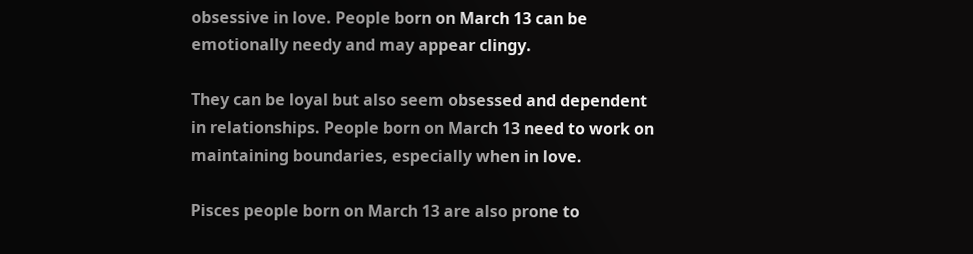obsessive in love. People born on March 13 can be emotionally needy and may appear clingy.

They can be loyal but also seem obsessed and dependent in relationships. People born on March 13 need to work on maintaining boundaries, especially when in love.

Pisces people born on March 13 are also prone to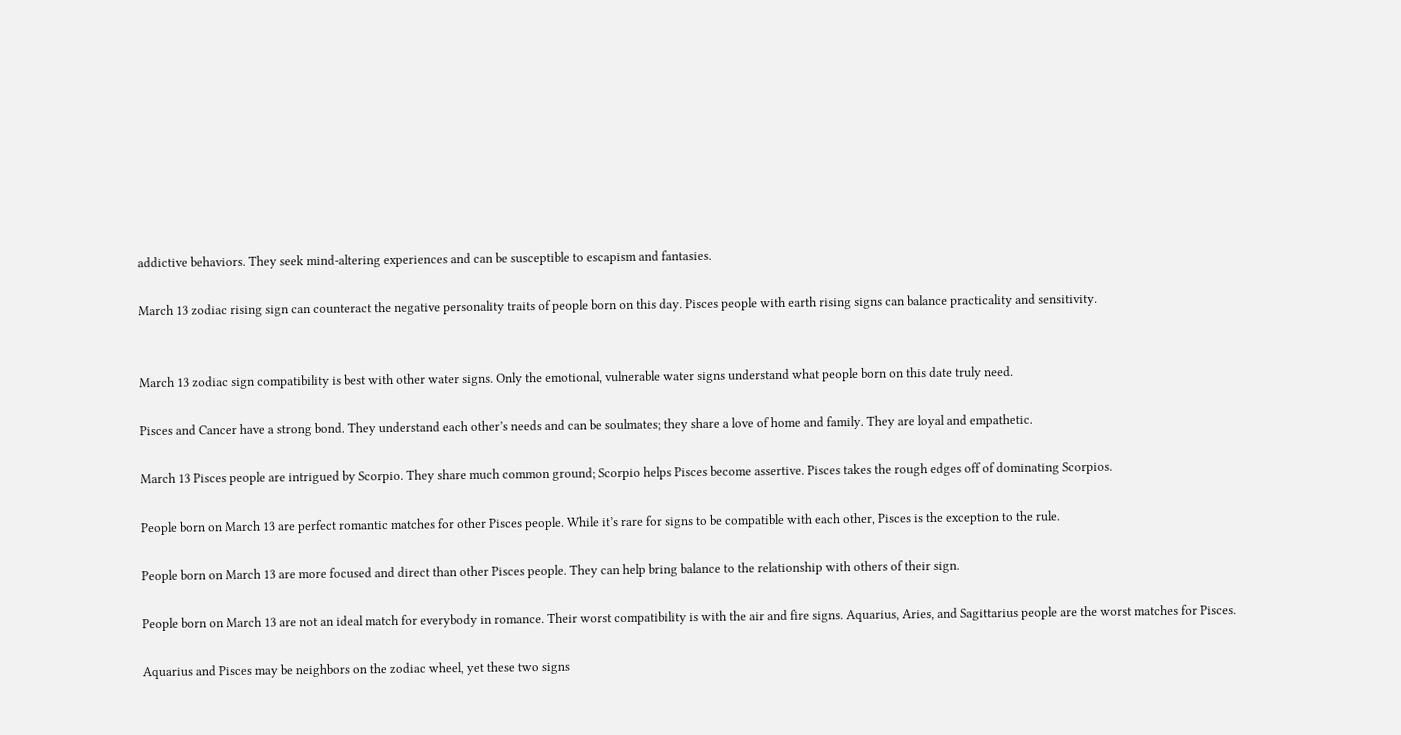addictive behaviors. They seek mind-altering experiences and can be susceptible to escapism and fantasies.

March 13 zodiac rising sign can counteract the negative personality traits of people born on this day. Pisces people with earth rising signs can balance practicality and sensitivity.


March 13 zodiac sign compatibility is best with other water signs. Only the emotional, vulnerable water signs understand what people born on this date truly need.

Pisces and Cancer have a strong bond. They understand each other’s needs and can be soulmates; they share a love of home and family. They are loyal and empathetic.

March 13 Pisces people are intrigued by Scorpio. They share much common ground; Scorpio helps Pisces become assertive. Pisces takes the rough edges off of dominating Scorpios.

People born on March 13 are perfect romantic matches for other Pisces people. While it’s rare for signs to be compatible with each other, Pisces is the exception to the rule.

People born on March 13 are more focused and direct than other Pisces people. They can help bring balance to the relationship with others of their sign.

People born on March 13 are not an ideal match for everybody in romance. Their worst compatibility is with the air and fire signs. Aquarius, Aries, and Sagittarius people are the worst matches for Pisces.

Aquarius and Pisces may be neighbors on the zodiac wheel, yet these two signs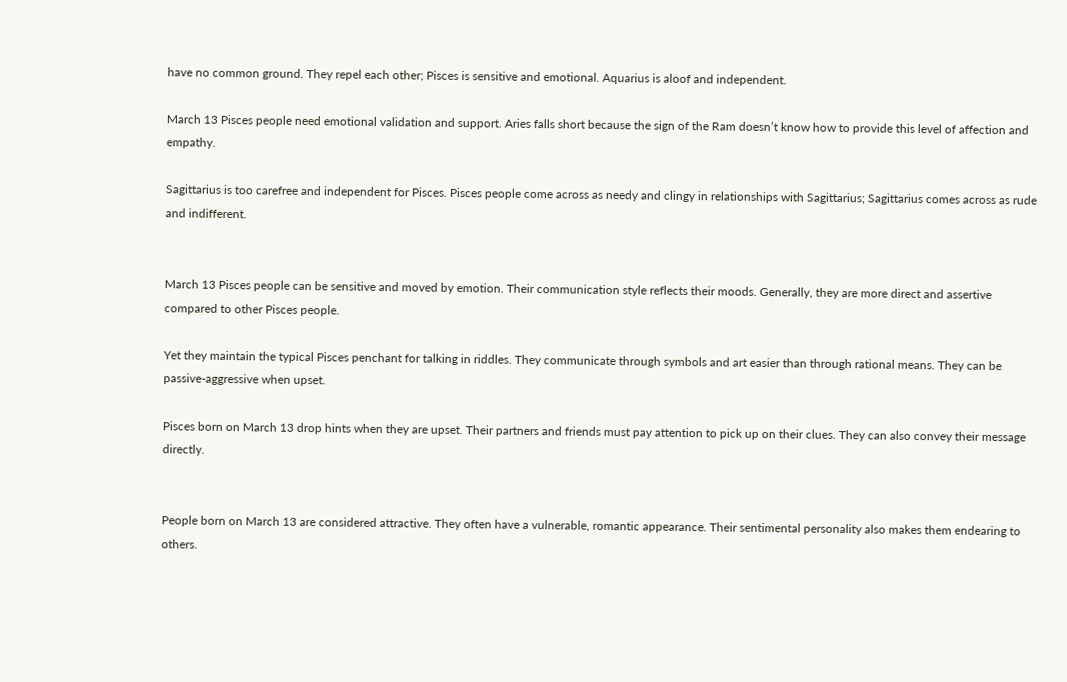have no common ground. They repel each other; Pisces is sensitive and emotional. Aquarius is aloof and independent.

March 13 Pisces people need emotional validation and support. Aries falls short because the sign of the Ram doesn’t know how to provide this level of affection and empathy.

Sagittarius is too carefree and independent for Pisces. Pisces people come across as needy and clingy in relationships with Sagittarius; Sagittarius comes across as rude and indifferent.


March 13 Pisces people can be sensitive and moved by emotion. Their communication style reflects their moods. Generally, they are more direct and assertive compared to other Pisces people.

Yet they maintain the typical Pisces penchant for talking in riddles. They communicate through symbols and art easier than through rational means. They can be passive-aggressive when upset.

Pisces born on March 13 drop hints when they are upset. Their partners and friends must pay attention to pick up on their clues. They can also convey their message directly.


People born on March 13 are considered attractive. They often have a vulnerable, romantic appearance. Their sentimental personality also makes them endearing to others.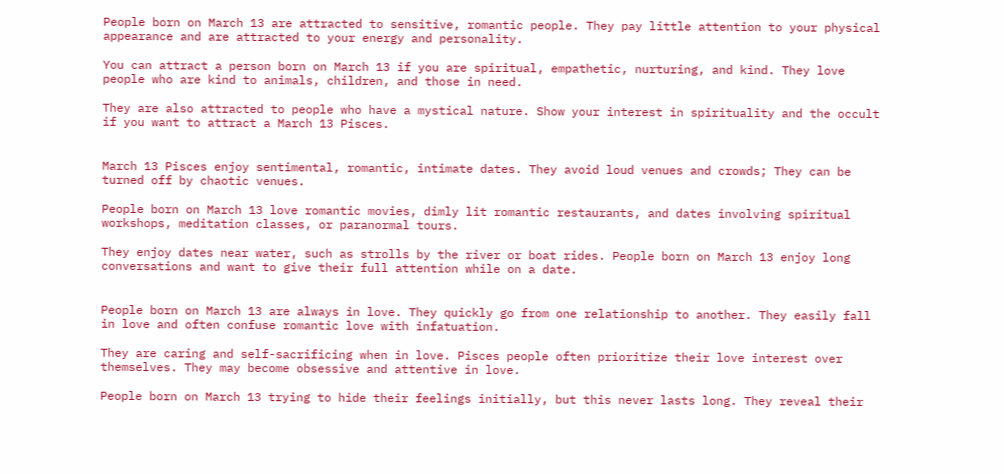People born on March 13 are attracted to sensitive, romantic people. They pay little attention to your physical appearance and are attracted to your energy and personality.

You can attract a person born on March 13 if you are spiritual, empathetic, nurturing, and kind. They love people who are kind to animals, children, and those in need.

They are also attracted to people who have a mystical nature. Show your interest in spirituality and the occult if you want to attract a March 13 Pisces.


March 13 Pisces enjoy sentimental, romantic, intimate dates. They avoid loud venues and crowds; They can be turned off by chaotic venues.

People born on March 13 love romantic movies, dimly lit romantic restaurants, and dates involving spiritual workshops, meditation classes, or paranormal tours.

They enjoy dates near water, such as strolls by the river or boat rides. People born on March 13 enjoy long conversations and want to give their full attention while on a date.


People born on March 13 are always in love. They quickly go from one relationship to another. They easily fall in love and often confuse romantic love with infatuation.

They are caring and self-sacrificing when in love. Pisces people often prioritize their love interest over themselves. They may become obsessive and attentive in love.

People born on March 13 trying to hide their feelings initially, but this never lasts long. They reveal their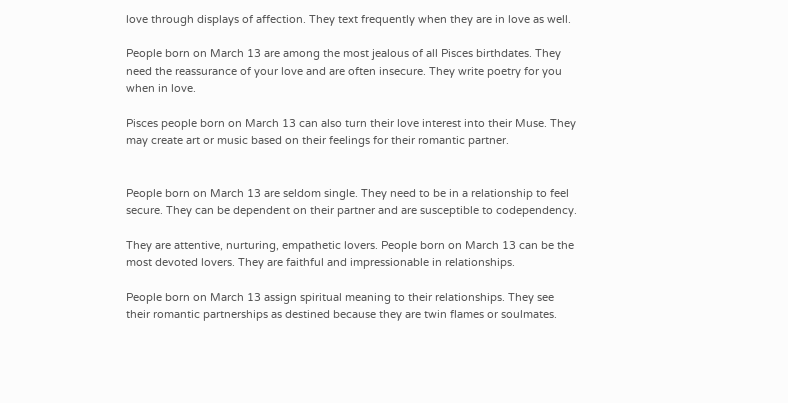love through displays of affection. They text frequently when they are in love as well.

People born on March 13 are among the most jealous of all Pisces birthdates. They need the reassurance of your love and are often insecure. They write poetry for you when in love.

Pisces people born on March 13 can also turn their love interest into their Muse. They may create art or music based on their feelings for their romantic partner.


People born on March 13 are seldom single. They need to be in a relationship to feel secure. They can be dependent on their partner and are susceptible to codependency.

They are attentive, nurturing, empathetic lovers. People born on March 13 can be the most devoted lovers. They are faithful and impressionable in relationships.

People born on March 13 assign spiritual meaning to their relationships. They see their romantic partnerships as destined because they are twin flames or soulmates.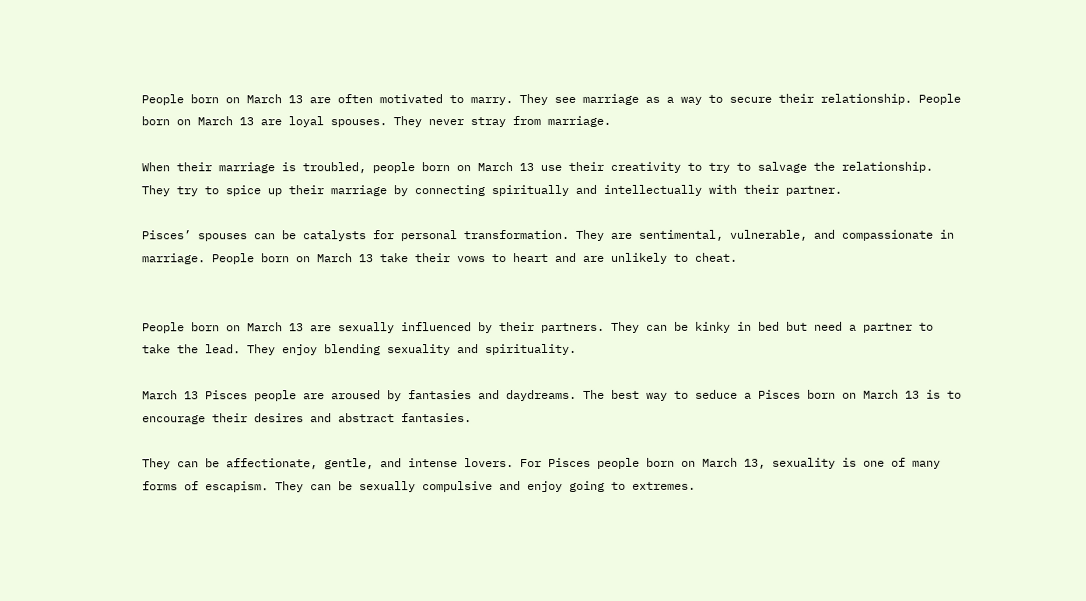People born on March 13 are often motivated to marry. They see marriage as a way to secure their relationship. People born on March 13 are loyal spouses. They never stray from marriage.

When their marriage is troubled, people born on March 13 use their creativity to try to salvage the relationship. They try to spice up their marriage by connecting spiritually and intellectually with their partner.

Pisces’ spouses can be catalysts for personal transformation. They are sentimental, vulnerable, and compassionate in marriage. People born on March 13 take their vows to heart and are unlikely to cheat.


People born on March 13 are sexually influenced by their partners. They can be kinky in bed but need a partner to take the lead. They enjoy blending sexuality and spirituality.

March 13 Pisces people are aroused by fantasies and daydreams. The best way to seduce a Pisces born on March 13 is to encourage their desires and abstract fantasies.

They can be affectionate, gentle, and intense lovers. For Pisces people born on March 13, sexuality is one of many forms of escapism. They can be sexually compulsive and enjoy going to extremes.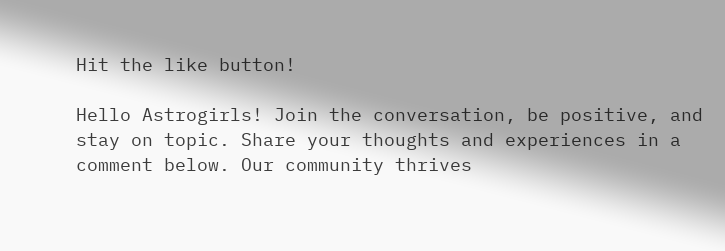Hit the like button!

Hello Astrogirls! Join the conversation, be positive, and stay on topic. Share your thoughts and experiences in a comment below. Our community thrives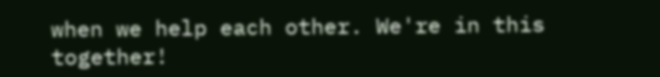when we help each other. We're in this together!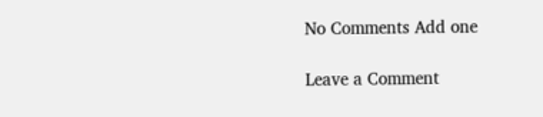No Comments Add one

Leave a Comment